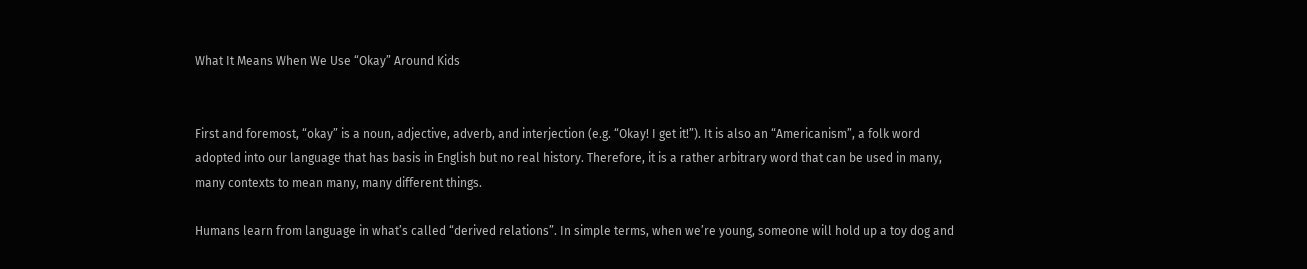What It Means When We Use “Okay” Around Kids


First and foremost, “okay” is a noun, adjective, adverb, and interjection (e.g. “Okay! I get it!”). It is also an “Americanism”, a folk word adopted into our language that has basis in English but no real history. Therefore, it is a rather arbitrary word that can be used in many, many contexts to mean many, many different things.

Humans learn from language in what’s called “derived relations”. In simple terms, when we’re young, someone will hold up a toy dog and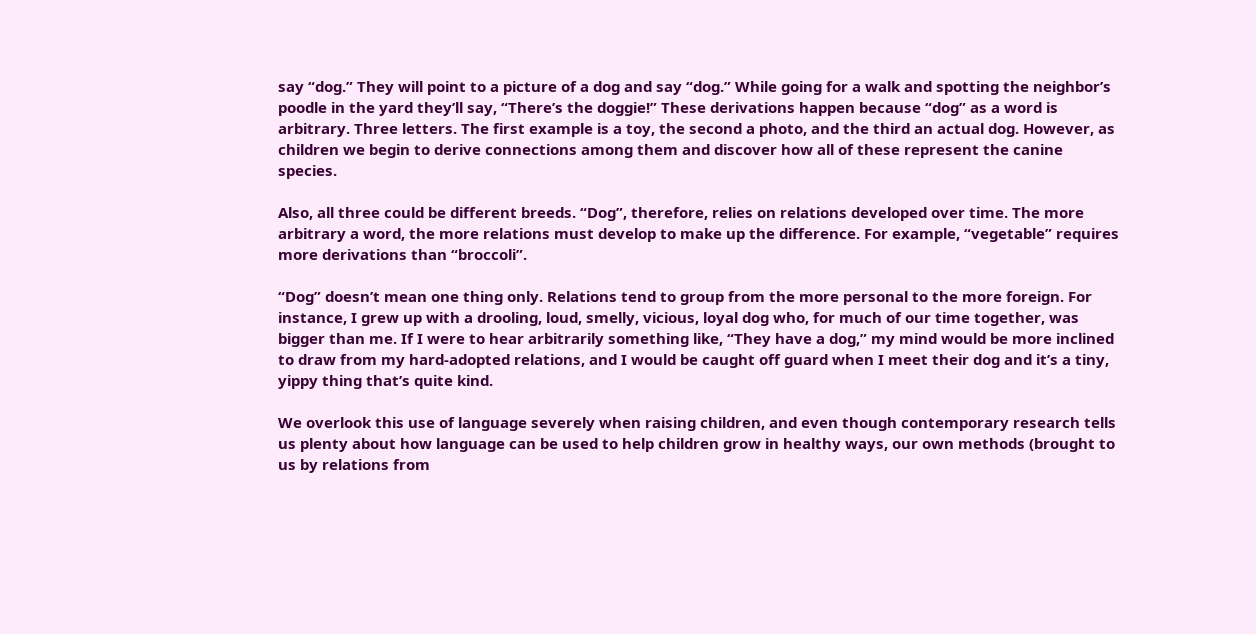say “dog.” They will point to a picture of a dog and say “dog.” While going for a walk and spotting the neighbor’s poodle in the yard they’ll say, “There’s the doggie!” These derivations happen because “dog” as a word is arbitrary. Three letters. The first example is a toy, the second a photo, and the third an actual dog. However, as children we begin to derive connections among them and discover how all of these represent the canine species.

Also, all three could be different breeds. “Dog”, therefore, relies on relations developed over time. The more arbitrary a word, the more relations must develop to make up the difference. For example, “vegetable” requires more derivations than “broccoli”.

“Dog” doesn’t mean one thing only. Relations tend to group from the more personal to the more foreign. For instance, I grew up with a drooling, loud, smelly, vicious, loyal dog who, for much of our time together, was bigger than me. If I were to hear arbitrarily something like, “They have a dog,” my mind would be more inclined to draw from my hard-adopted relations, and I would be caught off guard when I meet their dog and it’s a tiny, yippy thing that’s quite kind.

We overlook this use of language severely when raising children, and even though contemporary research tells us plenty about how language can be used to help children grow in healthy ways, our own methods (brought to us by relations from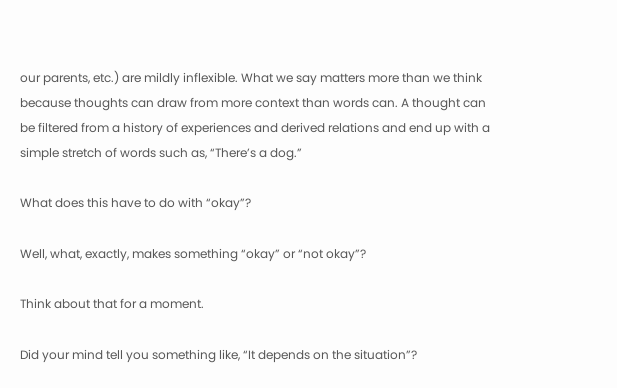our parents, etc.) are mildly inflexible. What we say matters more than we think because thoughts can draw from more context than words can. A thought can be filtered from a history of experiences and derived relations and end up with a simple stretch of words such as, “There’s a dog.”

What does this have to do with “okay”?

Well, what, exactly, makes something “okay” or “not okay”?

Think about that for a moment.

Did your mind tell you something like, “It depends on the situation”?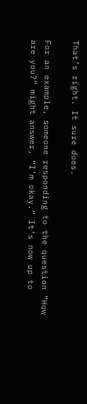That’s right. It sure does.

For an example, someone responding to the question “How are you?” might answer, “I’m okay.” It’s now up to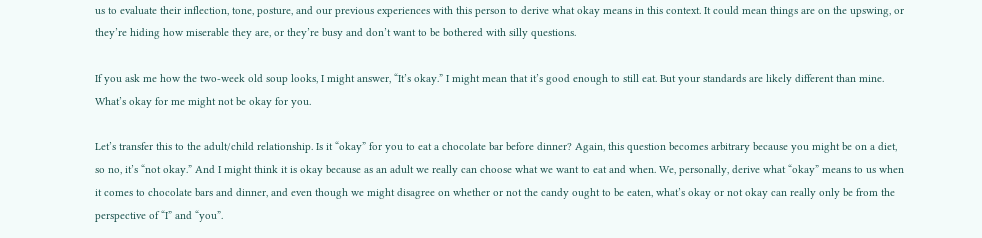us to evaluate their inflection, tone, posture, and our previous experiences with this person to derive what okay means in this context. It could mean things are on the upswing, or they’re hiding how miserable they are, or they’re busy and don’t want to be bothered with silly questions.

If you ask me how the two-week old soup looks, I might answer, “It’s okay.” I might mean that it’s good enough to still eat. But your standards are likely different than mine. What’s okay for me might not be okay for you.

Let’s transfer this to the adult/child relationship. Is it “okay” for you to eat a chocolate bar before dinner? Again, this question becomes arbitrary because you might be on a diet, so no, it’s “not okay.” And I might think it is okay because as an adult we really can choose what we want to eat and when. We, personally, derive what “okay” means to us when it comes to chocolate bars and dinner, and even though we might disagree on whether or not the candy ought to be eaten, what’s okay or not okay can really only be from the perspective of “I” and “you”.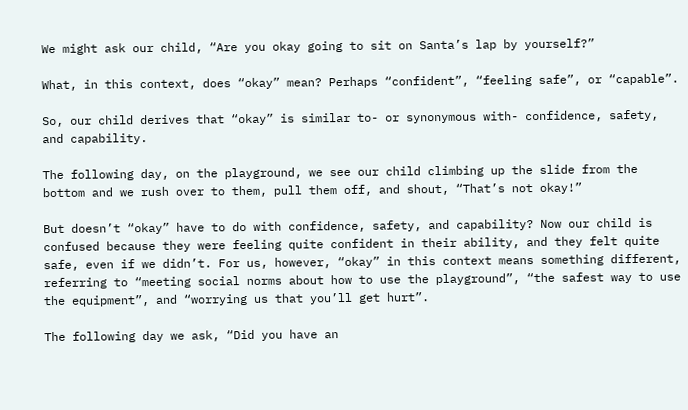We might ask our child, “Are you okay going to sit on Santa’s lap by yourself?”

What, in this context, does “okay” mean? Perhaps “confident”, “feeling safe”, or “capable”.

So, our child derives that “okay” is similar to- or synonymous with- confidence, safety, and capability.

The following day, on the playground, we see our child climbing up the slide from the bottom and we rush over to them, pull them off, and shout, “That’s not okay!”

But doesn’t “okay” have to do with confidence, safety, and capability? Now our child is confused because they were feeling quite confident in their ability, and they felt quite safe, even if we didn’t. For us, however, “okay” in this context means something different, referring to “meeting social norms about how to use the playground”, “the safest way to use the equipment”, and “worrying us that you’ll get hurt”.

The following day we ask, “Did you have an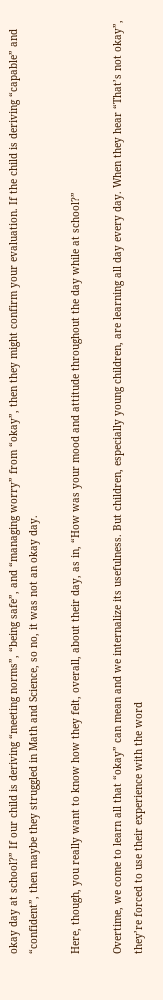okay day at school?” If our child is deriving “meeting norms”, “being safe”, and “managing worry” from “okay”, then they might confirm your evaluation. If the child is deriving “capable” and “confident”, then maybe they struggled in Math and Science, so no, it was not an okay day.

Here, though, you really want to know how they felt, overall, about their day, as in, “How was your mood and attitude throughout the day while at school?”

Overtime, we come to learn all that “okay” can mean and we internalize its usefulness. But children, especially young children, are learning all day every day. When they hear “That’s not okay”, they’re forced to use their experience with the word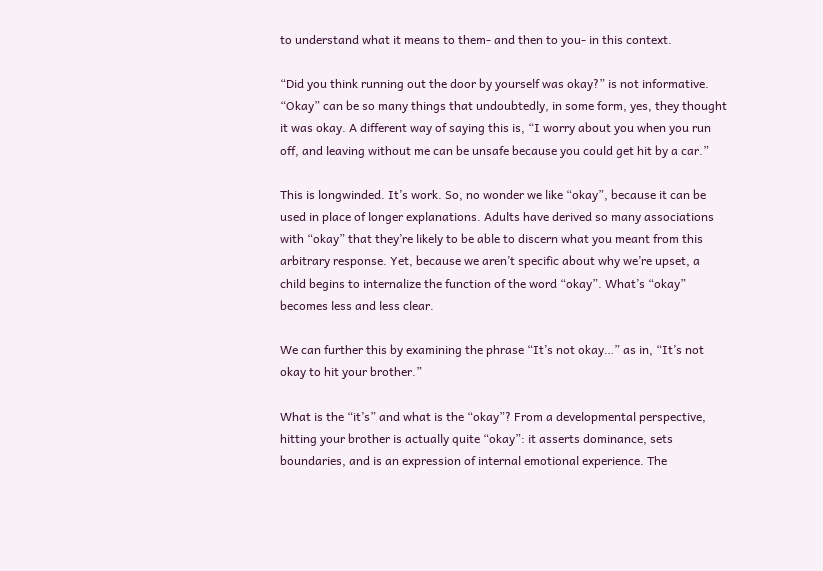to understand what it means to them- and then to you- in this context.

“Did you think running out the door by yourself was okay?” is not informative. “Okay” can be so many things that undoubtedly, in some form, yes, they thought it was okay. A different way of saying this is, “I worry about you when you run off, and leaving without me can be unsafe because you could get hit by a car.”

This is longwinded. It’s work. So, no wonder we like “okay”, because it can be used in place of longer explanations. Adults have derived so many associations with “okay” that they’re likely to be able to discern what you meant from this arbitrary response. Yet, because we aren’t specific about why we’re upset, a child begins to internalize the function of the word “okay”. What’s “okay” becomes less and less clear.

We can further this by examining the phrase “It’s not okay…” as in, “It’s not okay to hit your brother.”

What is the “it’s” and what is the “okay”? From a developmental perspective, hitting your brother is actually quite “okay”: it asserts dominance, sets boundaries, and is an expression of internal emotional experience. The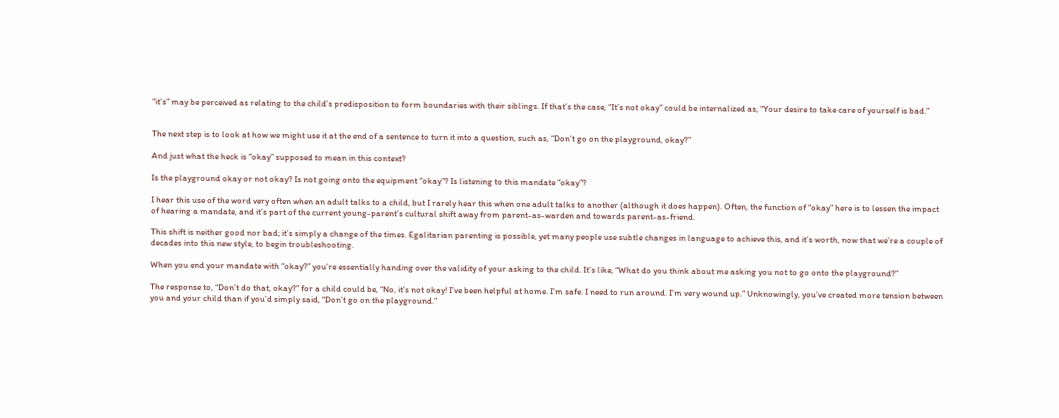“it’s” may be perceived as relating to the child’s predisposition to form boundaries with their siblings. If that’s the case, “It’s not okay” could be internalized as, “Your desire to take care of yourself is bad.”


The next step is to look at how we might use it at the end of a sentence to turn it into a question, such as, “Don’t go on the playground, okay?”

And just what the heck is “okay” supposed to mean in this context?

Is the playground okay or not okay? Is not going onto the equipment “okay”? Is listening to this mandate “okay”?

I hear this use of the word very often when an adult talks to a child, but I rarely hear this when one adult talks to another (although it does happen). Often, the function of “okay” here is to lessen the impact of hearing a mandate, and it’s part of the current young-parent’s cultural shift away from parent-as-warden and towards parent-as-friend.

This shift is neither good nor bad; it’s simply a change of the times. Egalitarian parenting is possible, yet many people use subtle changes in language to achieve this, and it’s worth, now that we’re a couple of decades into this new style, to begin troubleshooting.

When you end your mandate with “okay?” you’re essentially handing over the validity of your asking to the child. It’s like, “What do you think about me asking you not to go onto the playground?”

The response to, “Don’t do that, okay?” for a child could be, “No, it’s not okay! I’ve been helpful at home. I’m safe. I need to run around. I’m very wound up.” Unknowingly, you’ve created more tension between you and your child than if you’d simply said, “Don’t go on the playground.”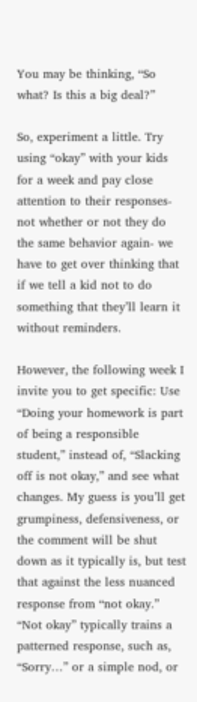You may be thinking, “So what? Is this a big deal?”

So, experiment a little. Try using “okay” with your kids for a week and pay close attention to their responses- not whether or not they do the same behavior again- we have to get over thinking that if we tell a kid not to do something that they’ll learn it without reminders.

However, the following week I invite you to get specific: Use “Doing your homework is part of being a responsible student,” instead of, “Slacking off is not okay,” and see what changes. My guess is you’ll get grumpiness, defensiveness, or the comment will be shut down as it typically is, but test that against the less nuanced response from “not okay.” “Not okay” typically trains a patterned response, such as, “Sorry…” or a simple nod, or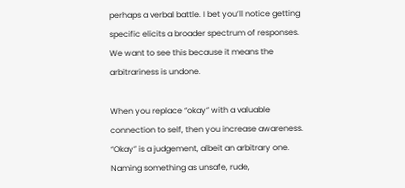perhaps a verbal battle. I bet you’ll notice getting specific elicits a broader spectrum of responses. We want to see this because it means the arbitrariness is undone.

When you replace “okay” with a valuable connection to self, then you increase awareness. “Okay” is a judgement, albeit an arbitrary one. Naming something as unsafe, rude,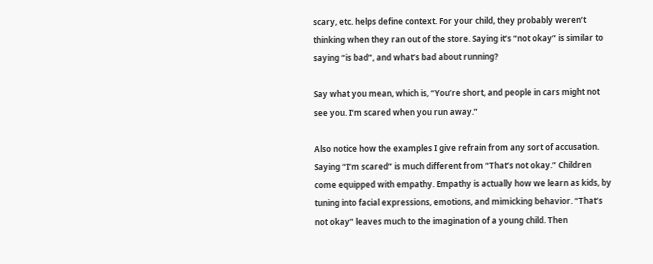scary, etc. helps define context. For your child, they probably weren’t thinking when they ran out of the store. Saying it’s “not okay” is similar to saying “is bad”, and what’s bad about running?

Say what you mean, which is, “You’re short, and people in cars might not see you. I’m scared when you run away.”

Also notice how the examples I give refrain from any sort of accusation. Saying “I’m scared” is much different from “That’s not okay.” Children come equipped with empathy. Empathy is actually how we learn as kids, by tuning into facial expressions, emotions, and mimicking behavior. “That’s not okay” leaves much to the imagination of a young child. Then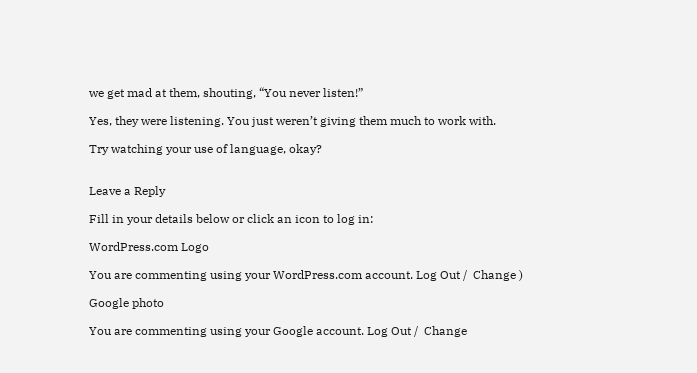we get mad at them, shouting, “You never listen!”

Yes, they were listening. You just weren’t giving them much to work with.

Try watching your use of language, okay?


Leave a Reply

Fill in your details below or click an icon to log in:

WordPress.com Logo

You are commenting using your WordPress.com account. Log Out /  Change )

Google photo

You are commenting using your Google account. Log Out /  Change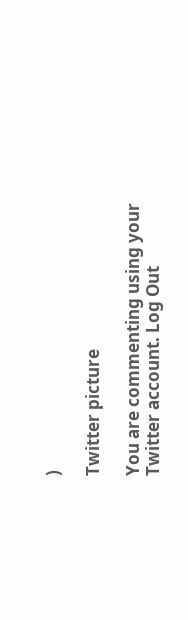)

Twitter picture

You are commenting using your Twitter account. Log Out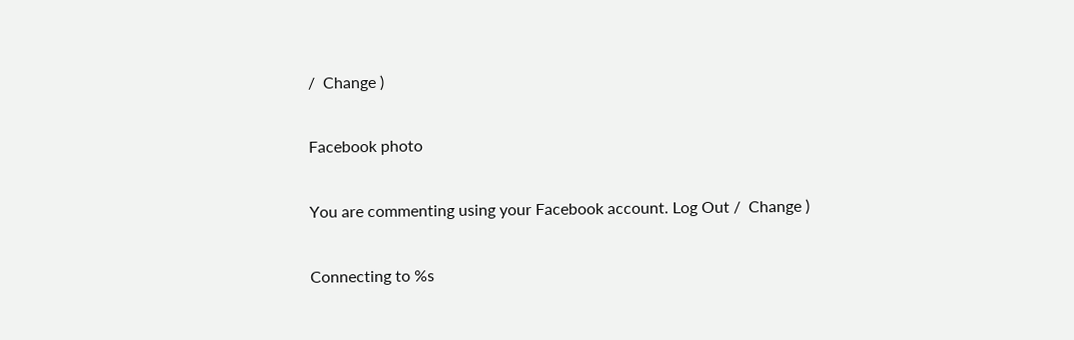/  Change )

Facebook photo

You are commenting using your Facebook account. Log Out /  Change )

Connecting to %s